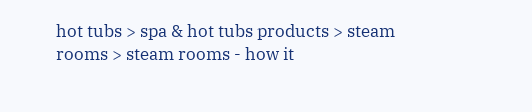hot tubs > spa & hot tubs products > steam rooms > steam rooms - how it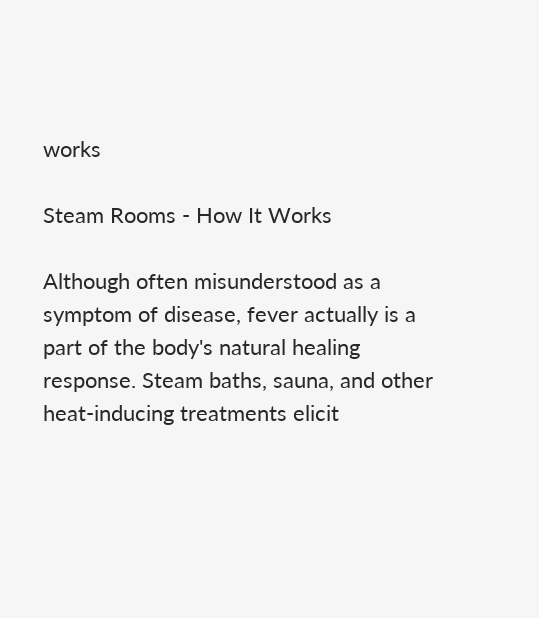works

Steam Rooms - How It Works

Although often misunderstood as a symptom of disease, fever actually is a part of the body's natural healing response. Steam baths, sauna, and other heat-inducing treatments elicit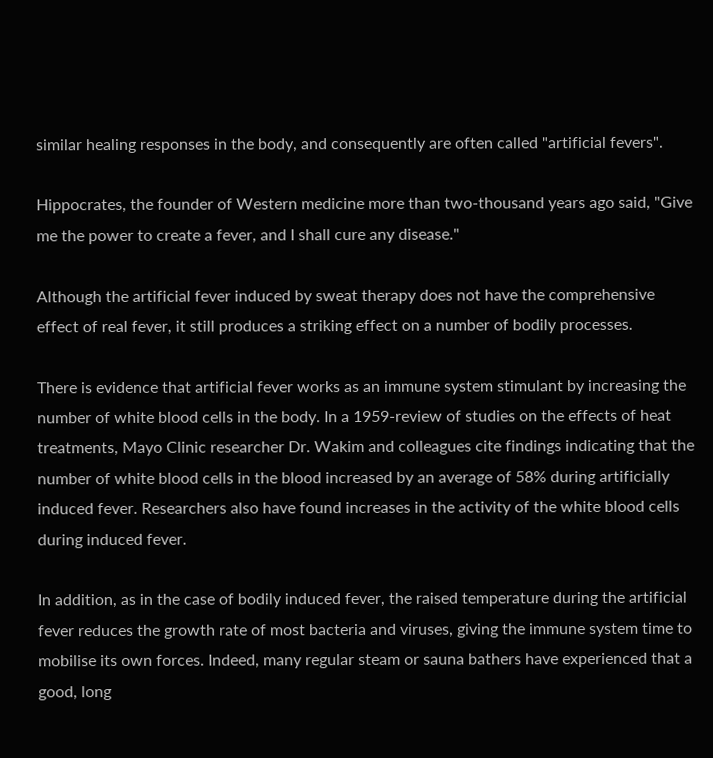similar healing responses in the body, and consequently are often called "artificial fevers".

Hippocrates, the founder of Western medicine more than two-thousand years ago said, "Give me the power to create a fever, and I shall cure any disease."

Although the artificial fever induced by sweat therapy does not have the comprehensive effect of real fever, it still produces a striking effect on a number of bodily processes.

There is evidence that artificial fever works as an immune system stimulant by increasing the number of white blood cells in the body. In a 1959-review of studies on the effects of heat treatments, Mayo Clinic researcher Dr. Wakim and colleagues cite findings indicating that the number of white blood cells in the blood increased by an average of 58% during artificially induced fever. Researchers also have found increases in the activity of the white blood cells during induced fever.

In addition, as in the case of bodily induced fever, the raised temperature during the artificial fever reduces the growth rate of most bacteria and viruses, giving the immune system time to mobilise its own forces. Indeed, many regular steam or sauna bathers have experienced that a good, long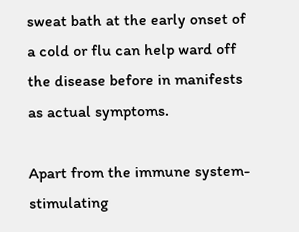sweat bath at the early onset of a cold or flu can help ward off the disease before in manifests as actual symptoms.

Apart from the immune system-stimulating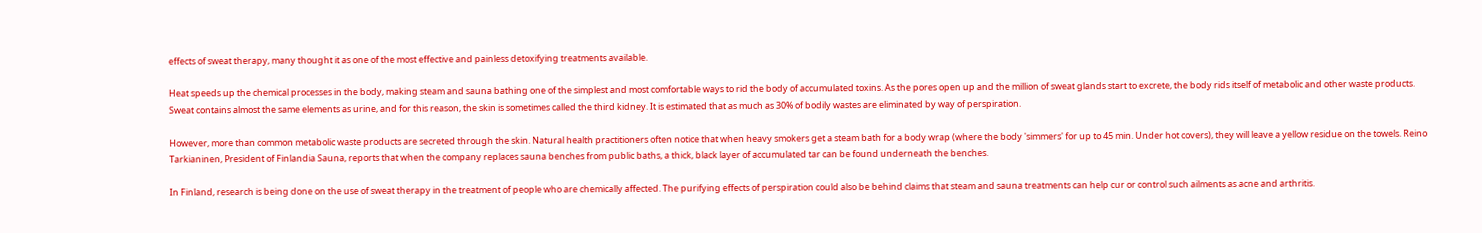effects of sweat therapy, many thought it as one of the most effective and painless detoxifying treatments available.

Heat speeds up the chemical processes in the body, making steam and sauna bathing one of the simplest and most comfortable ways to rid the body of accumulated toxins. As the pores open up and the million of sweat glands start to excrete, the body rids itself of metabolic and other waste products. Sweat contains almost the same elements as urine, and for this reason, the skin is sometimes called the third kidney. It is estimated that as much as 30% of bodily wastes are eliminated by way of perspiration.

However, more than common metabolic waste products are secreted through the skin. Natural health practitioners often notice that when heavy smokers get a steam bath for a body wrap (where the body 'simmers' for up to 45 min. Under hot covers), they will leave a yellow residue on the towels. Reino Tarkianinen, President of Finlandia Sauna, reports that when the company replaces sauna benches from public baths, a thick, black layer of accumulated tar can be found underneath the benches.

In Finland, research is being done on the use of sweat therapy in the treatment of people who are chemically affected. The purifying effects of perspiration could also be behind claims that steam and sauna treatments can help cur or control such ailments as acne and arthritis.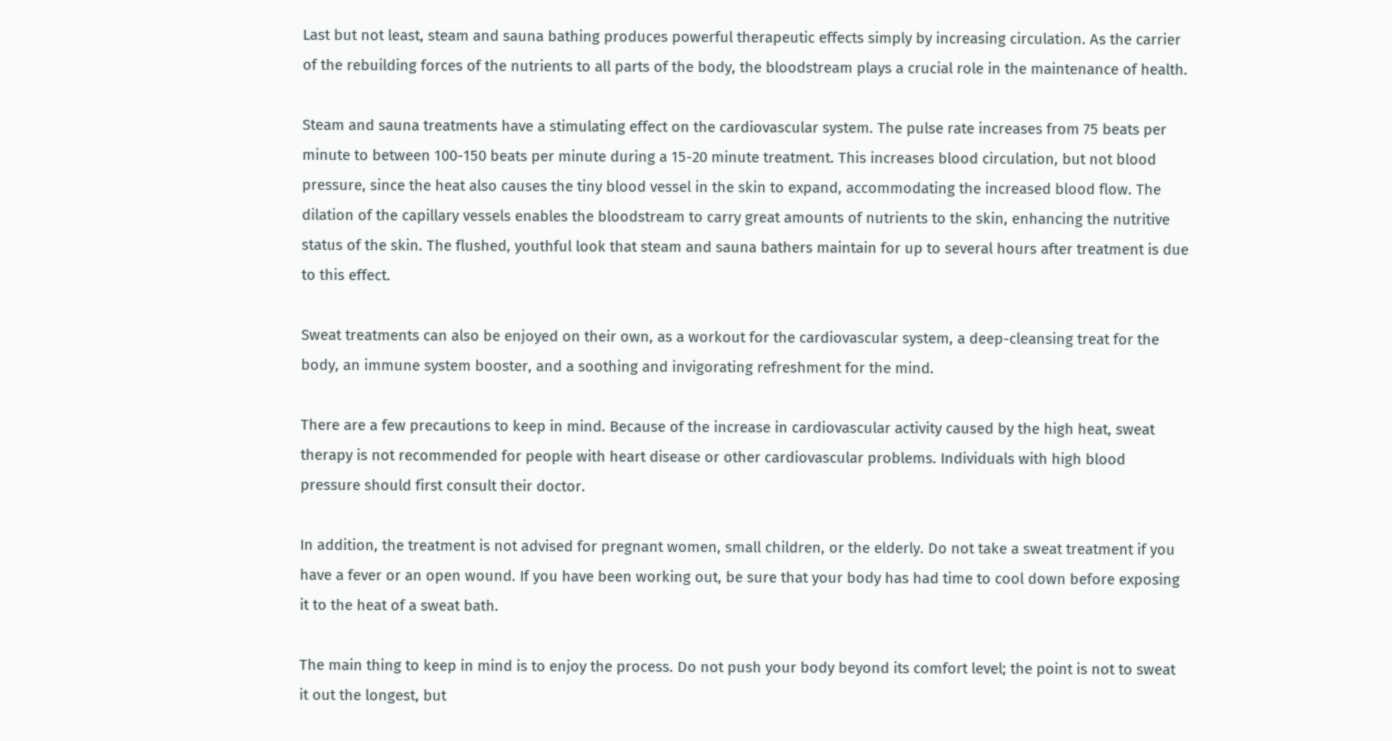Last but not least, steam and sauna bathing produces powerful therapeutic effects simply by increasing circulation. As the carrier of the rebuilding forces of the nutrients to all parts of the body, the bloodstream plays a crucial role in the maintenance of health.

Steam and sauna treatments have a stimulating effect on the cardiovascular system. The pulse rate increases from 75 beats per minute to between 100-150 beats per minute during a 15-20 minute treatment. This increases blood circulation, but not blood pressure, since the heat also causes the tiny blood vessel in the skin to expand, accommodating the increased blood flow. The dilation of the capillary vessels enables the bloodstream to carry great amounts of nutrients to the skin, enhancing the nutritive status of the skin. The flushed, youthful look that steam and sauna bathers maintain for up to several hours after treatment is due to this effect.

Sweat treatments can also be enjoyed on their own, as a workout for the cardiovascular system, a deep-cleansing treat for the body, an immune system booster, and a soothing and invigorating refreshment for the mind.

There are a few precautions to keep in mind. Because of the increase in cardiovascular activity caused by the high heat, sweat therapy is not recommended for people with heart disease or other cardiovascular problems. Individuals with high blood pressure should first consult their doctor.

In addition, the treatment is not advised for pregnant women, small children, or the elderly. Do not take a sweat treatment if you have a fever or an open wound. If you have been working out, be sure that your body has had time to cool down before exposing it to the heat of a sweat bath.

The main thing to keep in mind is to enjoy the process. Do not push your body beyond its comfort level; the point is not to sweat it out the longest, but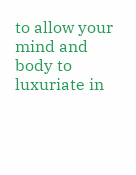to allow your mind and body to luxuriate in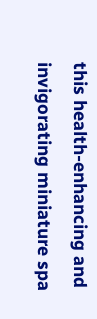this health-enhancing and invigorating miniature spa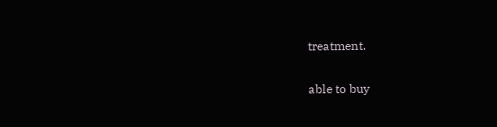treatment.

able to buy